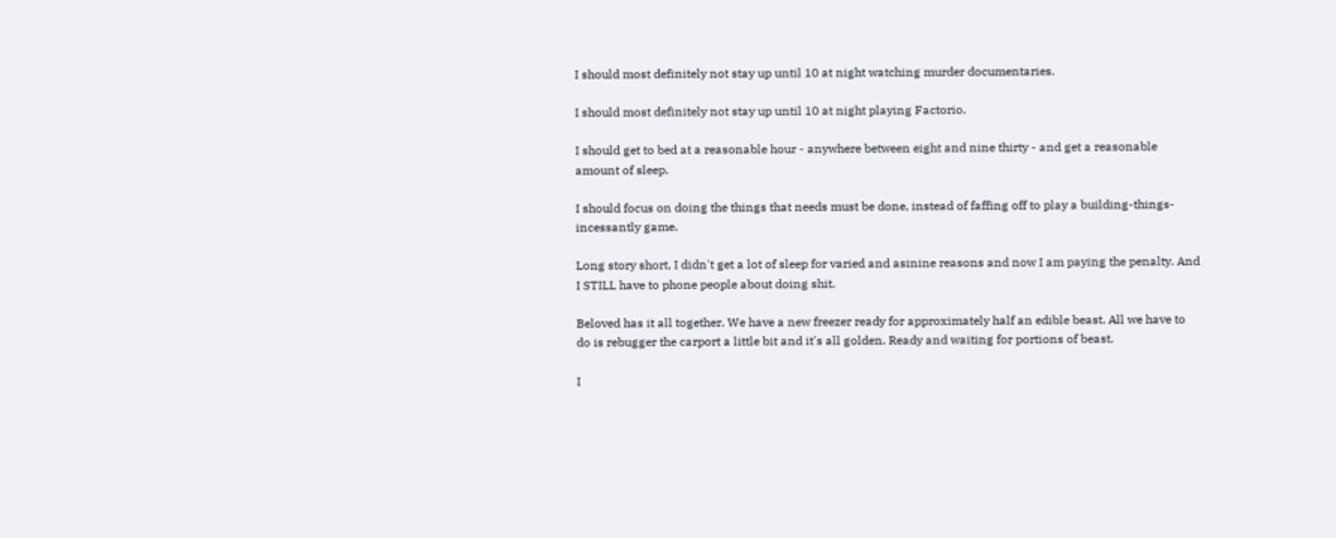I should most definitely not stay up until 10 at night watching murder documentaries.

I should most definitely not stay up until 10 at night playing Factorio.

I should get to bed at a reasonable hour - anywhere between eight and nine thirty - and get a reasonable amount of sleep.

I should focus on doing the things that needs must be done, instead of faffing off to play a building-things-incessantly game.

Long story short, I didn't get a lot of sleep for varied and asinine reasons and now I am paying the penalty. And I STILL have to phone people about doing shit.

Beloved has it all together. We have a new freezer ready for approximately half an edible beast. All we have to do is rebugger the carport a little bit and it's all golden. Ready and waiting for portions of beast.

I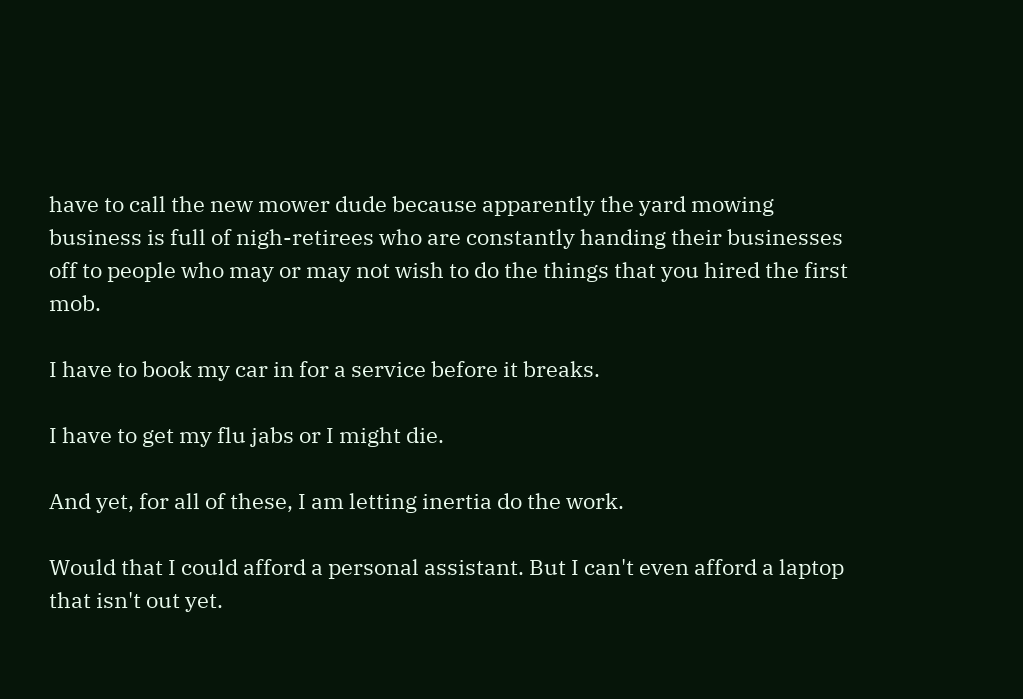have to call the new mower dude because apparently the yard mowing business is full of nigh-retirees who are constantly handing their businesses off to people who may or may not wish to do the things that you hired the first mob.

I have to book my car in for a service before it breaks.

I have to get my flu jabs or I might die.

And yet, for all of these, I am letting inertia do the work.

Would that I could afford a personal assistant. But I can't even afford a laptop that isn't out yet.